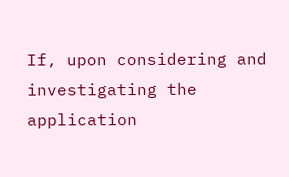If, upon considering and investigating the application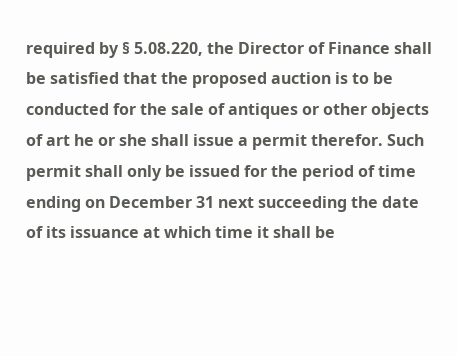required by § 5.08.220, the Director of Finance shall be satisfied that the proposed auction is to be conducted for the sale of antiques or other objects of art he or she shall issue a permit therefor. Such permit shall only be issued for the period of time ending on December 31 next succeeding the date of its issuance at which time it shall be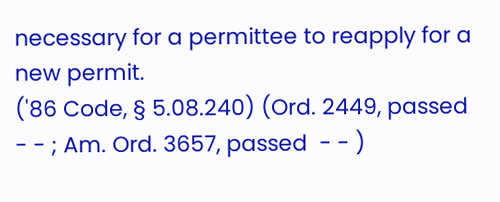necessary for a permittee to reapply for a new permit.
('86 Code, § 5.08.240) (Ord. 2449, passed  - - ; Am. Ord. 3657, passed  - - )